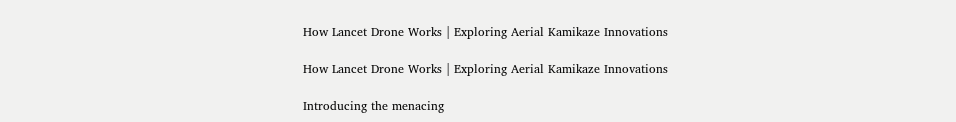How Lancet Drone Works | Exploring Aerial Kamikaze Innovations

How Lancet Drone Works | Exploring Aerial Kamikaze Innovations

Introducing the menacing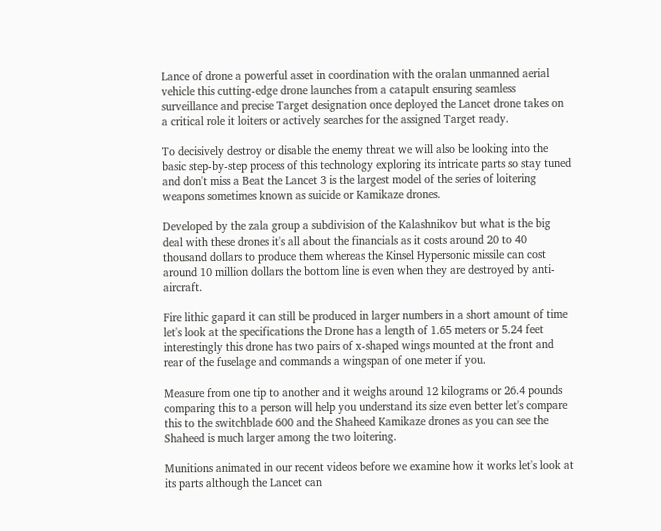Lance of drone a powerful asset in coordination with the oralan unmanned aerial vehicle this cutting-edge drone launches from a catapult ensuring seamless surveillance and precise Target designation once deployed the Lancet drone takes on a critical role it loiters or actively searches for the assigned Target ready.

To decisively destroy or disable the enemy threat we will also be looking into the basic step-by-step process of this technology exploring its intricate parts so stay tuned and don't miss a Beat the Lancet 3 is the largest model of the series of loitering weapons sometimes known as suicide or Kamikaze drones.

Developed by the zala group a subdivision of the Kalashnikov but what is the big deal with these drones it's all about the financials as it costs around 20 to 40 thousand dollars to produce them whereas the Kinsel Hypersonic missile can cost around 10 million dollars the bottom line is even when they are destroyed by anti-aircraft.

Fire lithic gapard it can still be produced in larger numbers in a short amount of time let's look at the specifications the Drone has a length of 1.65 meters or 5.24 feet interestingly this drone has two pairs of x-shaped wings mounted at the front and rear of the fuselage and commands a wingspan of one meter if you.

Measure from one tip to another and it weighs around 12 kilograms or 26.4 pounds comparing this to a person will help you understand its size even better let's compare this to the switchblade 600 and the Shaheed Kamikaze drones as you can see the Shaheed is much larger among the two loitering.

Munitions animated in our recent videos before we examine how it works let's look at its parts although the Lancet can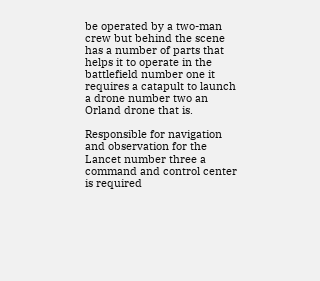be operated by a two-man crew but behind the scene has a number of parts that helps it to operate in the battlefield number one it requires a catapult to launch a drone number two an Orland drone that is.

Responsible for navigation and observation for the Lancet number three a command and control center is required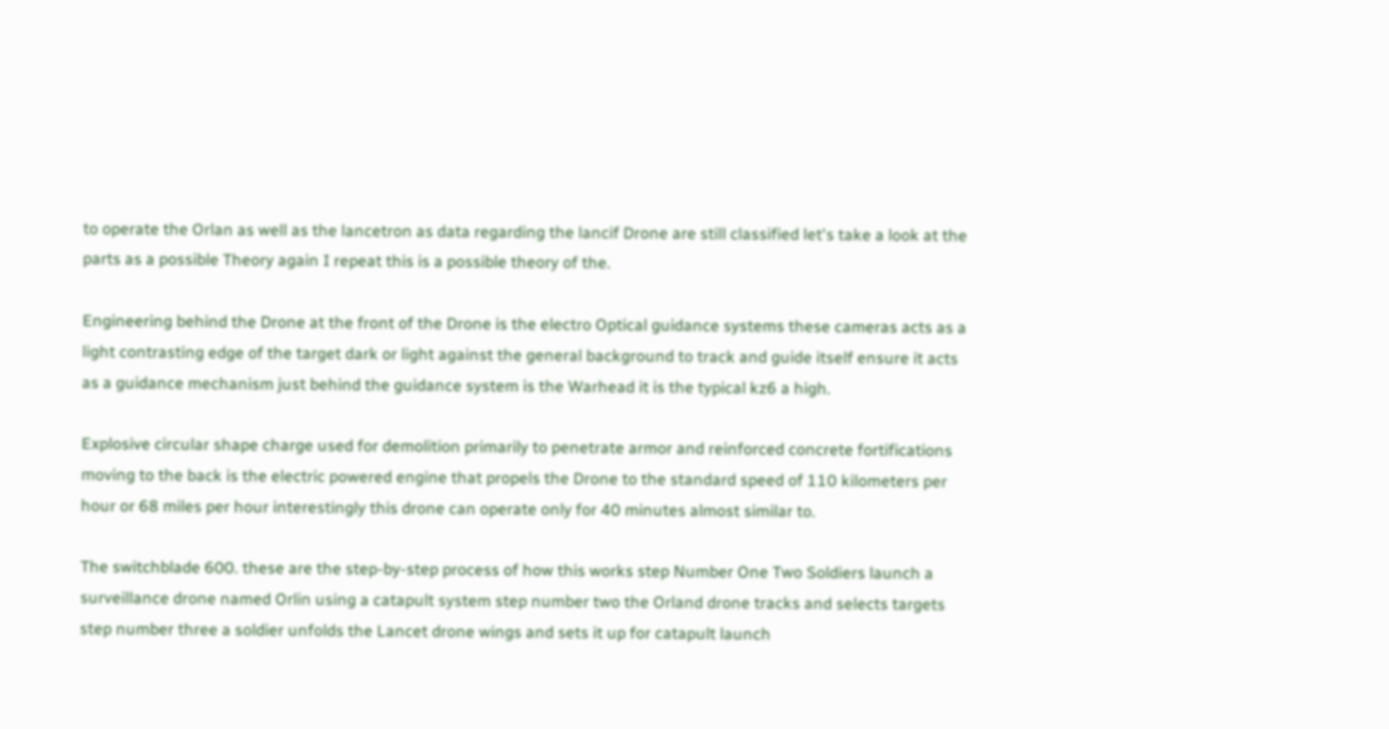to operate the Orlan as well as the lancetron as data regarding the lancif Drone are still classified let's take a look at the parts as a possible Theory again I repeat this is a possible theory of the.

Engineering behind the Drone at the front of the Drone is the electro Optical guidance systems these cameras acts as a light contrasting edge of the target dark or light against the general background to track and guide itself ensure it acts as a guidance mechanism just behind the guidance system is the Warhead it is the typical kz6 a high.

Explosive circular shape charge used for demolition primarily to penetrate armor and reinforced concrete fortifications moving to the back is the electric powered engine that propels the Drone to the standard speed of 110 kilometers per hour or 68 miles per hour interestingly this drone can operate only for 40 minutes almost similar to.

The switchblade 600. these are the step-by-step process of how this works step Number One Two Soldiers launch a surveillance drone named Orlin using a catapult system step number two the Orland drone tracks and selects targets step number three a soldier unfolds the Lancet drone wings and sets it up for catapult launch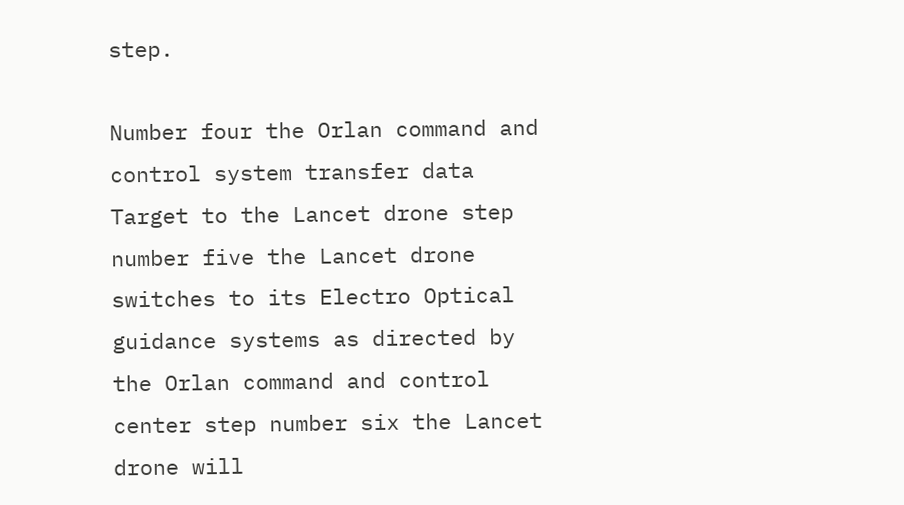step.

Number four the Orlan command and control system transfer data Target to the Lancet drone step number five the Lancet drone switches to its Electro Optical guidance systems as directed by the Orlan command and control center step number six the Lancet drone will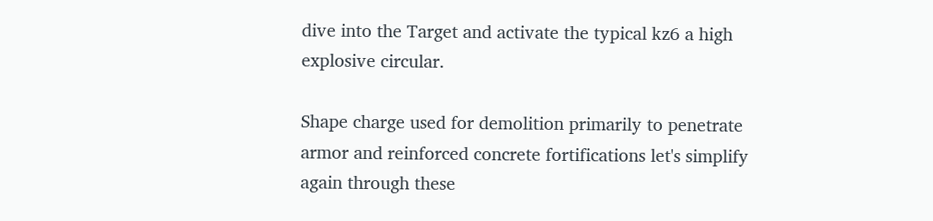dive into the Target and activate the typical kz6 a high explosive circular.

Shape charge used for demolition primarily to penetrate armor and reinforced concrete fortifications let's simplify again through these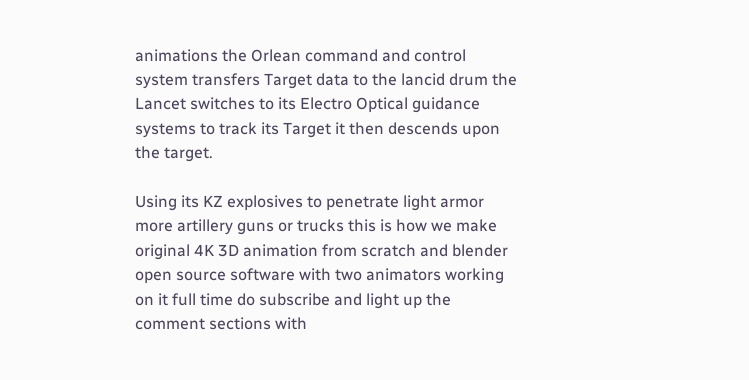animations the Orlean command and control system transfers Target data to the lancid drum the Lancet switches to its Electro Optical guidance systems to track its Target it then descends upon the target.

Using its KZ explosives to penetrate light armor more artillery guns or trucks this is how we make original 4K 3D animation from scratch and blender open source software with two animators working on it full time do subscribe and light up the comment sections with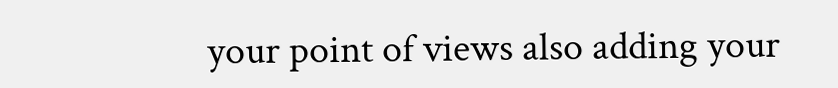your point of views also adding your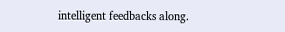intelligent feedbacks along.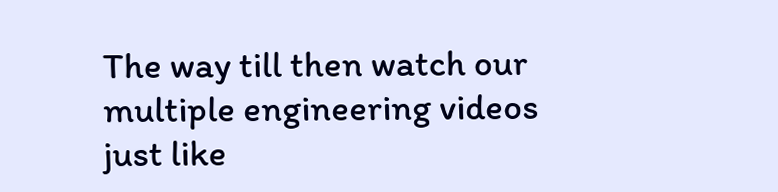The way till then watch our multiple engineering videos just like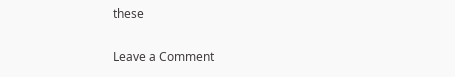these

Leave a Comment